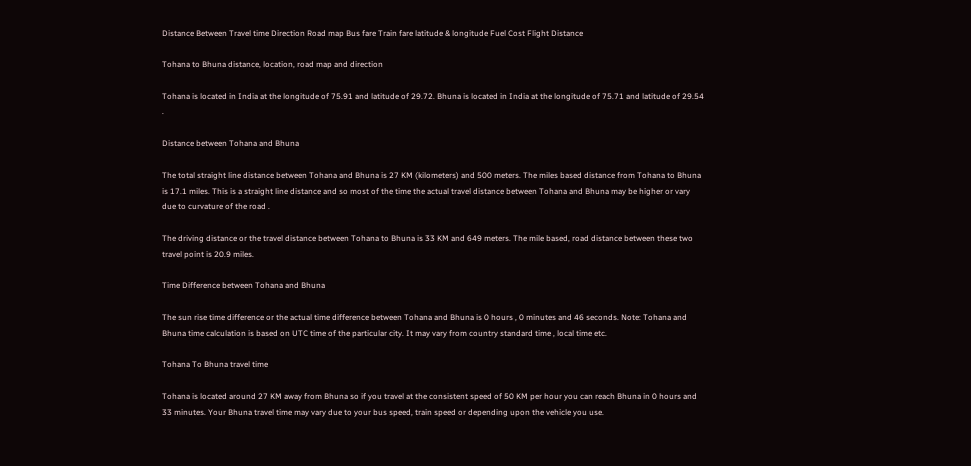Distance Between Travel time Direction Road map Bus fare Train fare latitude & longitude Fuel Cost Flight Distance

Tohana to Bhuna distance, location, road map and direction

Tohana is located in India at the longitude of 75.91 and latitude of 29.72. Bhuna is located in India at the longitude of 75.71 and latitude of 29.54 .

Distance between Tohana and Bhuna

The total straight line distance between Tohana and Bhuna is 27 KM (kilometers) and 500 meters. The miles based distance from Tohana to Bhuna is 17.1 miles. This is a straight line distance and so most of the time the actual travel distance between Tohana and Bhuna may be higher or vary due to curvature of the road .

The driving distance or the travel distance between Tohana to Bhuna is 33 KM and 649 meters. The mile based, road distance between these two travel point is 20.9 miles.

Time Difference between Tohana and Bhuna

The sun rise time difference or the actual time difference between Tohana and Bhuna is 0 hours , 0 minutes and 46 seconds. Note: Tohana and Bhuna time calculation is based on UTC time of the particular city. It may vary from country standard time , local time etc.

Tohana To Bhuna travel time

Tohana is located around 27 KM away from Bhuna so if you travel at the consistent speed of 50 KM per hour you can reach Bhuna in 0 hours and 33 minutes. Your Bhuna travel time may vary due to your bus speed, train speed or depending upon the vehicle you use.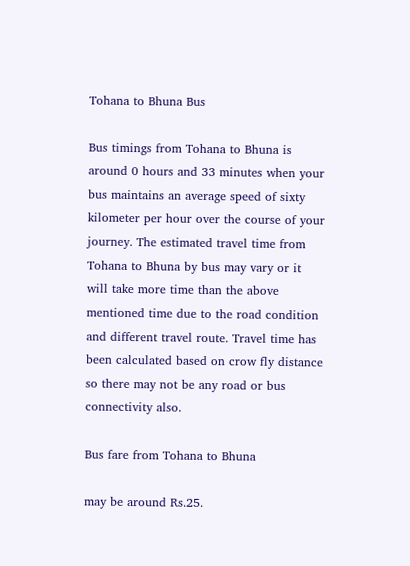Tohana to Bhuna Bus

Bus timings from Tohana to Bhuna is around 0 hours and 33 minutes when your bus maintains an average speed of sixty kilometer per hour over the course of your journey. The estimated travel time from Tohana to Bhuna by bus may vary or it will take more time than the above mentioned time due to the road condition and different travel route. Travel time has been calculated based on crow fly distance so there may not be any road or bus connectivity also.

Bus fare from Tohana to Bhuna

may be around Rs.25.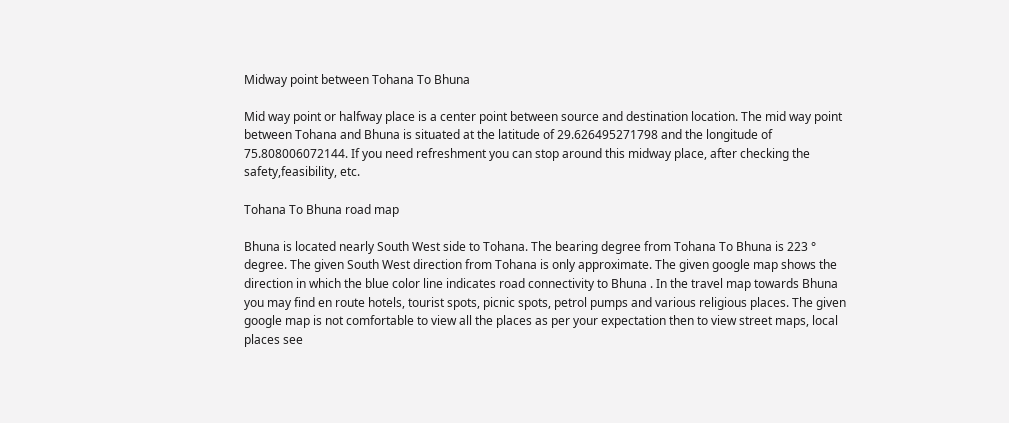Midway point between Tohana To Bhuna

Mid way point or halfway place is a center point between source and destination location. The mid way point between Tohana and Bhuna is situated at the latitude of 29.626495271798 and the longitude of 75.808006072144. If you need refreshment you can stop around this midway place, after checking the safety,feasibility, etc.

Tohana To Bhuna road map

Bhuna is located nearly South West side to Tohana. The bearing degree from Tohana To Bhuna is 223 ° degree. The given South West direction from Tohana is only approximate. The given google map shows the direction in which the blue color line indicates road connectivity to Bhuna . In the travel map towards Bhuna you may find en route hotels, tourist spots, picnic spots, petrol pumps and various religious places. The given google map is not comfortable to view all the places as per your expectation then to view street maps, local places see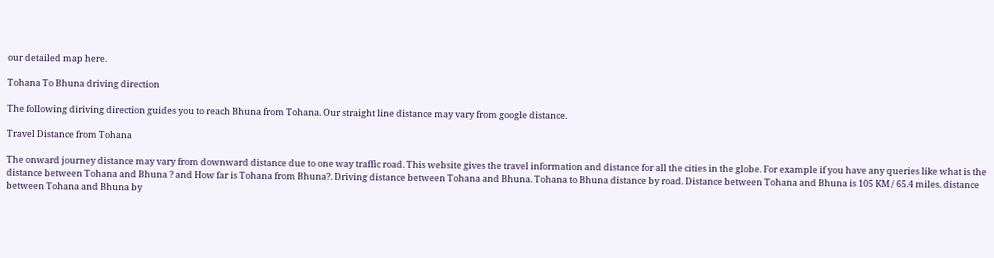our detailed map here.

Tohana To Bhuna driving direction

The following diriving direction guides you to reach Bhuna from Tohana. Our straight line distance may vary from google distance.

Travel Distance from Tohana

The onward journey distance may vary from downward distance due to one way traffic road. This website gives the travel information and distance for all the cities in the globe. For example if you have any queries like what is the distance between Tohana and Bhuna ? and How far is Tohana from Bhuna?. Driving distance between Tohana and Bhuna. Tohana to Bhuna distance by road. Distance between Tohana and Bhuna is 105 KM / 65.4 miles. distance between Tohana and Bhuna by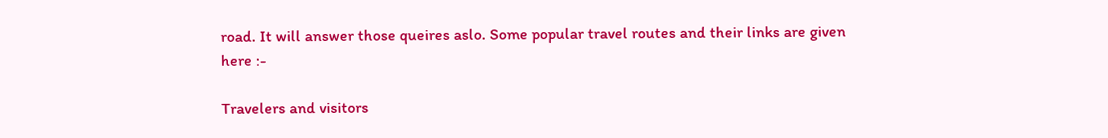road. It will answer those queires aslo. Some popular travel routes and their links are given here :-

Travelers and visitors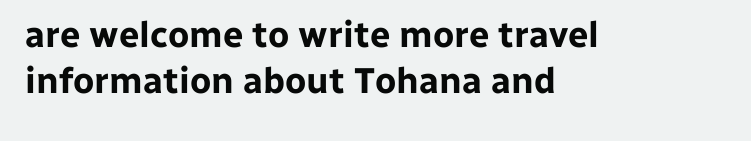are welcome to write more travel information about Tohana and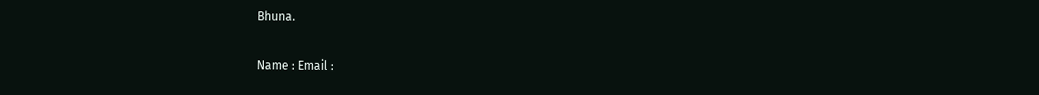Bhuna.

Name : Email :